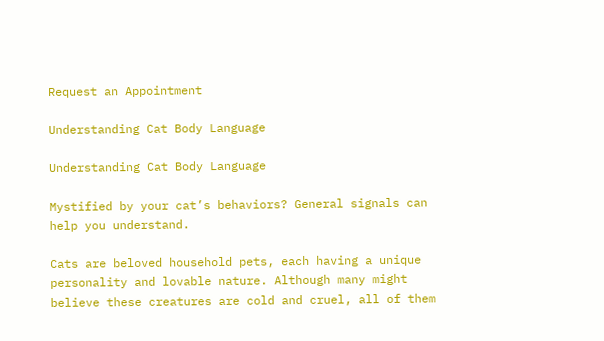Request an Appointment

Understanding Cat Body Language

Understanding Cat Body Language

Mystified by your cat’s behaviors? General signals can help you understand.

Cats are beloved household pets, each having a unique personality and lovable nature. Although many might believe these creatures are cold and cruel, all of them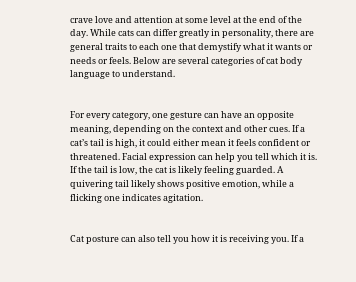crave love and attention at some level at the end of the day. While cats can differ greatly in personality, there are general traits to each one that demystify what it wants or needs or feels. Below are several categories of cat body language to understand.


For every category, one gesture can have an opposite meaning, depending on the context and other cues. If a cat’s tail is high, it could either mean it feels confident or threatened. Facial expression can help you tell which it is. If the tail is low, the cat is likely feeling guarded. A quivering tail likely shows positive emotion, while a flicking one indicates agitation.


Cat posture can also tell you how it is receiving you. If a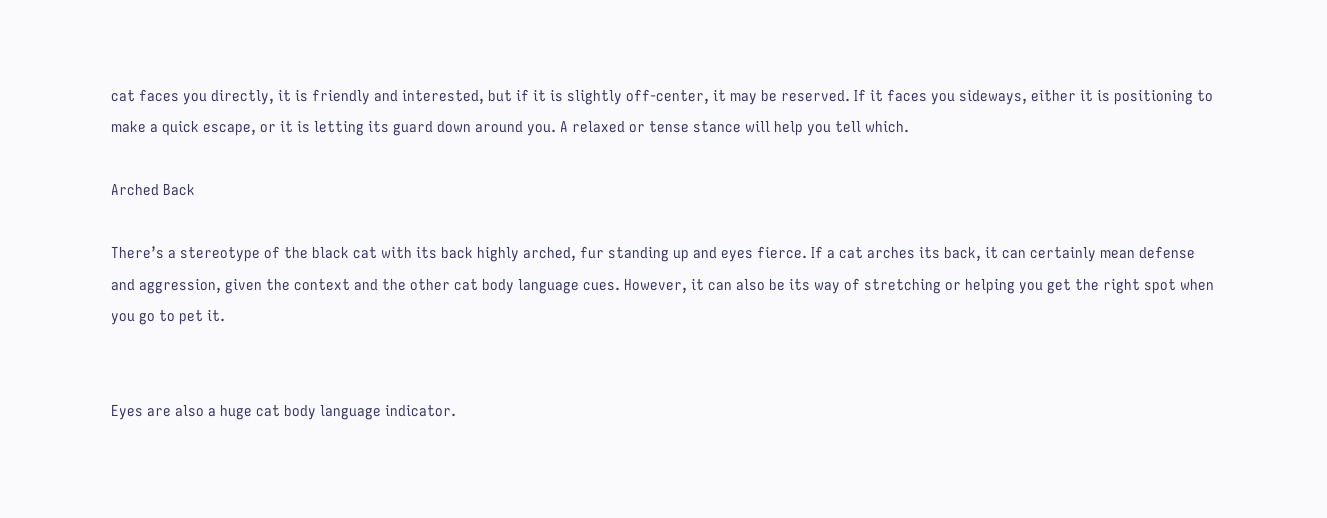cat faces you directly, it is friendly and interested, but if it is slightly off-center, it may be reserved. If it faces you sideways, either it is positioning to make a quick escape, or it is letting its guard down around you. A relaxed or tense stance will help you tell which.

Arched Back

There’s a stereotype of the black cat with its back highly arched, fur standing up and eyes fierce. If a cat arches its back, it can certainly mean defense and aggression, given the context and the other cat body language cues. However, it can also be its way of stretching or helping you get the right spot when you go to pet it.


Eyes are also a huge cat body language indicator.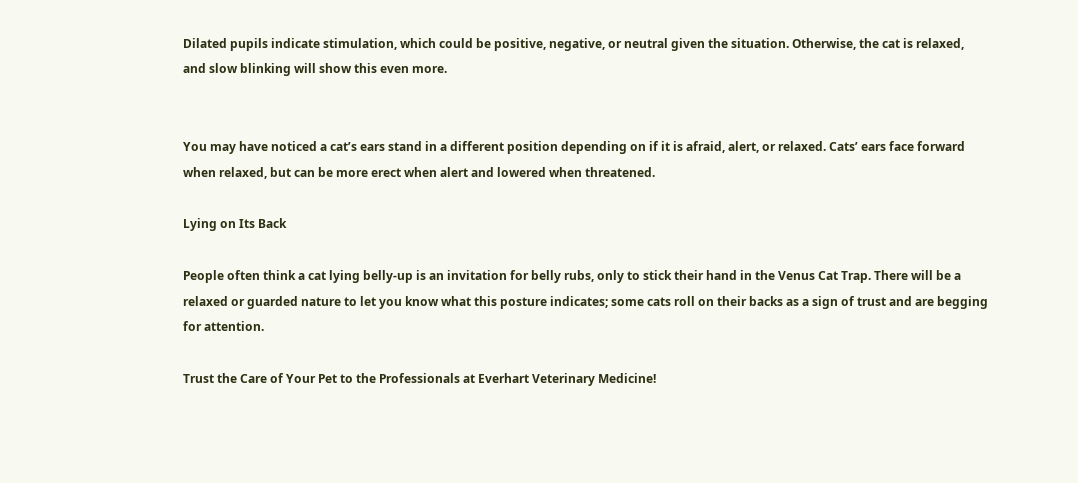Dilated pupils indicate stimulation, which could be positive, negative, or neutral given the situation. Otherwise, the cat is relaxed, and slow blinking will show this even more.


You may have noticed a cat’s ears stand in a different position depending on if it is afraid, alert, or relaxed. Cats’ ears face forward when relaxed, but can be more erect when alert and lowered when threatened.

Lying on Its Back

People often think a cat lying belly-up is an invitation for belly rubs, only to stick their hand in the Venus Cat Trap. There will be a relaxed or guarded nature to let you know what this posture indicates; some cats roll on their backs as a sign of trust and are begging for attention.

Trust the Care of Your Pet to the Professionals at Everhart Veterinary Medicine!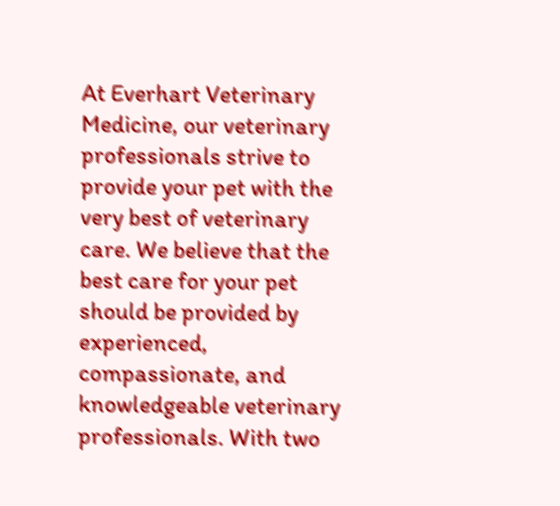At Everhart Veterinary Medicine, our veterinary professionals strive to provide your pet with the very best of veterinary care. We believe that the best care for your pet should be provided by experienced, compassionate, and knowledgeable veterinary professionals. With two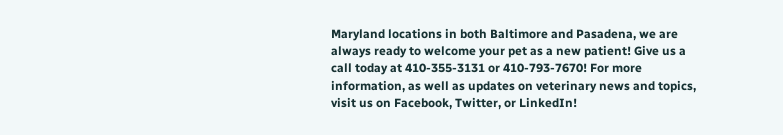Maryland locations in both Baltimore and Pasadena, we are always ready to welcome your pet as a new patient! Give us a call today at 410-355-3131 or 410-793-7670! For more information, as well as updates on veterinary news and topics, visit us on Facebook, Twitter, or LinkedIn!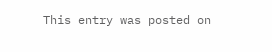This entry was posted on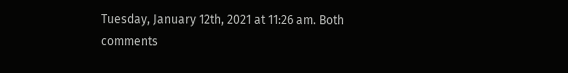Tuesday, January 12th, 2021 at 11:26 am. Both comments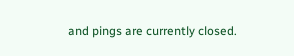and pings are currently closed.